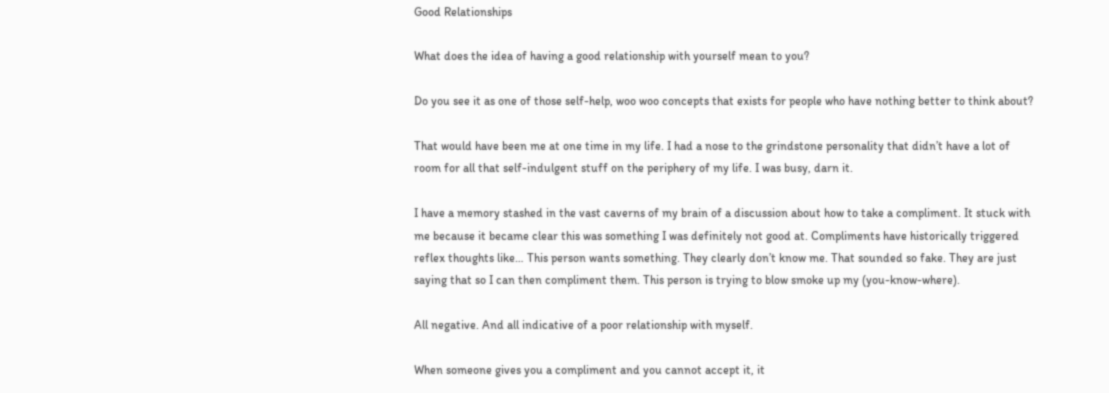Good Relationships

What does the idea of having a good relationship with yourself mean to you?

Do you see it as one of those self-help, woo woo concepts that exists for people who have nothing better to think about?

That would have been me at one time in my life. I had a nose to the grindstone personality that didn’t have a lot of room for all that self-indulgent stuff on the periphery of my life. I was busy, darn it.

I have a memory stashed in the vast caverns of my brain of a discussion about how to take a compliment. It stuck with me because it became clear this was something I was definitely not good at. Compliments have historically triggered reflex thoughts like… This person wants something. They clearly don’t know me. That sounded so fake. They are just saying that so I can then compliment them. This person is trying to blow smoke up my (you-know-where).

All negative. And all indicative of a poor relationship with myself.

When someone gives you a compliment and you cannot accept it, it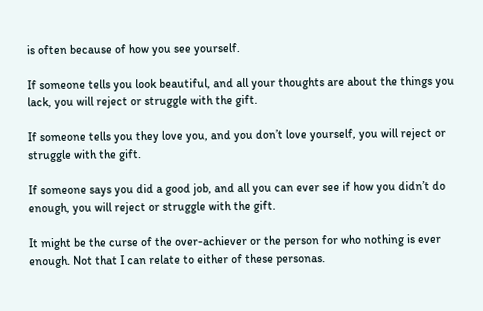is often because of how you see yourself.

If someone tells you look beautiful, and all your thoughts are about the things you lack, you will reject or struggle with the gift.

If someone tells you they love you, and you don’t love yourself, you will reject or struggle with the gift.

If someone says you did a good job, and all you can ever see if how you didn’t do enough, you will reject or struggle with the gift.

It might be the curse of the over-achiever or the person for who nothing is ever enough. Not that I can relate to either of these personas.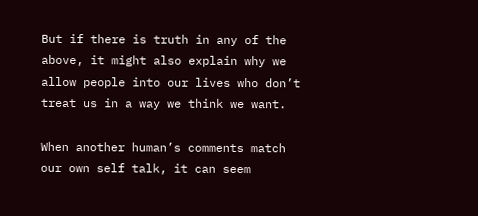But if there is truth in any of the above, it might also explain why we allow people into our lives who don’t treat us in a way we think we want.

When another human’s comments match our own self talk, it can seem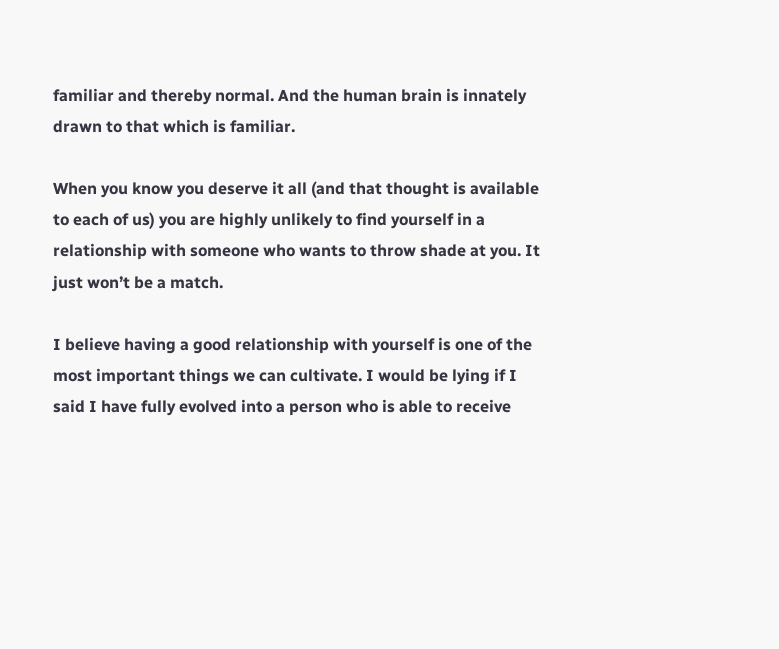familiar and thereby normal. And the human brain is innately drawn to that which is familiar.

When you know you deserve it all (and that thought is available to each of us) you are highly unlikely to find yourself in a relationship with someone who wants to throw shade at you. It just won’t be a match.

I believe having a good relationship with yourself is one of the most important things we can cultivate. I would be lying if I said I have fully evolved into a person who is able to receive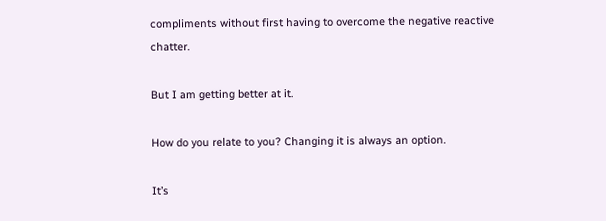compliments without first having to overcome the negative reactive chatter.

But I am getting better at it.

How do you relate to you? Changing it is always an option.

It’s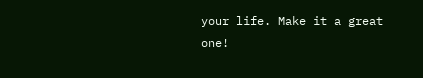your life. Make it a great one!